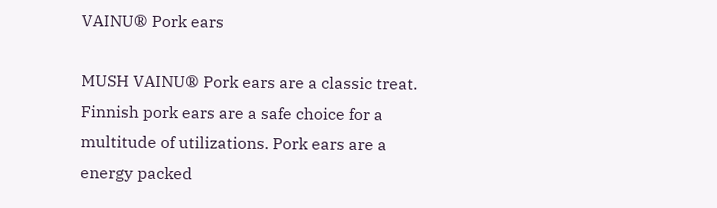VAINU® Pork ears

MUSH VAINU® Pork ears are a classic treat. Finnish pork ears are a safe choice for a multitude of utilizations. Pork ears are a energy packed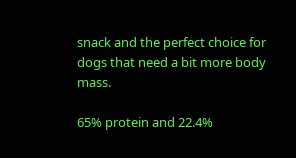snack and the perfect choice for dogs that need a bit more body mass.

65% protein and 22.4%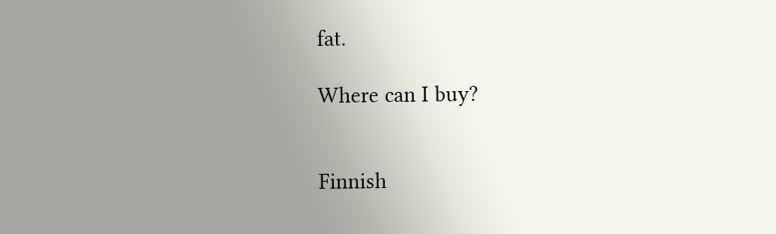fat.

Where can I buy?


Finnish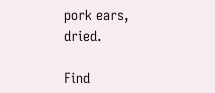pork ears, dried.

Find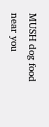MUSH dog food near you